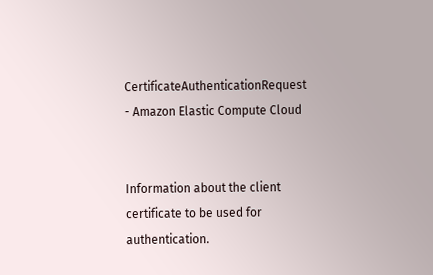CertificateAuthenticationRequest - Amazon Elastic Compute Cloud


Information about the client certificate to be used for authentication.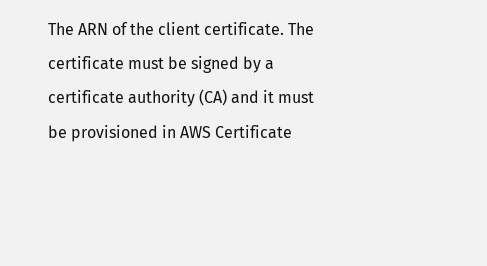The ARN of the client certificate. The certificate must be signed by a certificate authority (CA) and it must be provisioned in AWS Certificate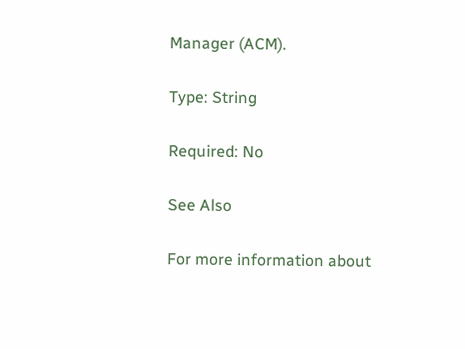Manager (ACM).

Type: String

Required: No

See Also

For more information about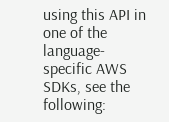using this API in one of the language-specific AWS SDKs, see the following: